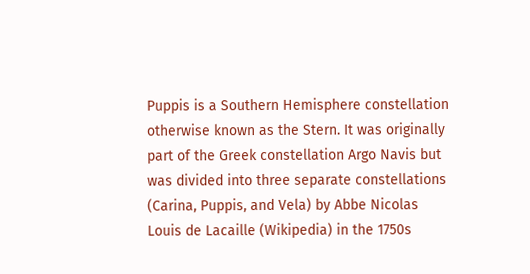Puppis is a Southern Hemisphere constellation otherwise known as the Stern. It was originally part of the Greek constellation Argo Navis but was divided into three separate constellations (Carina, Puppis, and Vela) by Abbe Nicolas Louis de Lacaille (Wikipedia) in the 1750s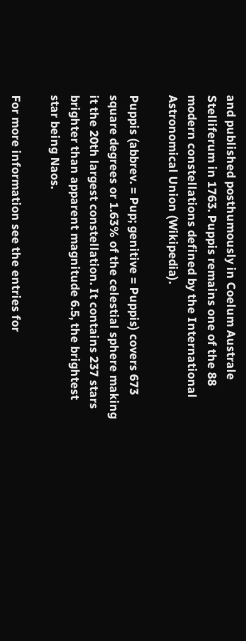and published posthumously in Coelum Australe Stelliferum in 1763. Puppis remains one of the 88 modern constellations defined by the International Astronomical Union (Wikipedia).

Puppis (abbrev. = Pup; genitive = Puppis) covers 673 square degrees or 1.63% of the celestial sphere making it the 20th largest constellation. It contains 237 stars brighter than apparent magnitude 6.5, the brightest star being Naos.

For more information see the entries for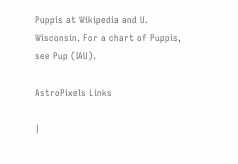Puppis at Wikipedia and U. Wisconsin. For a chart of Puppis, see Pup (IAU).

AstroPixels Links

|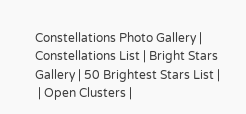Constellations Photo Gallery | Constellations List | Bright Stars Gallery | 50 Brightest Stars List |
 | Open Clusters |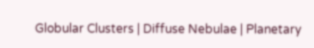Globular Clusters | Diffuse Nebulae | Planetary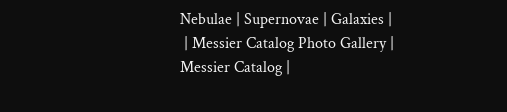Nebulae | Supernovae | Galaxies |
 | Messier Catalog Photo Gallery | Messier Catalog |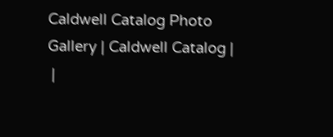Caldwell Catalog Photo Gallery | Caldwell Catalog |
 |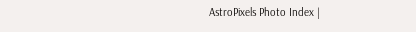AstroPixels Photo Index |